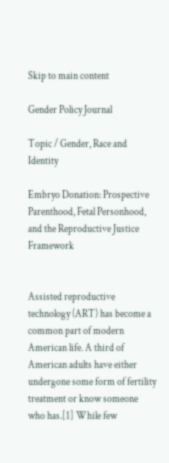Skip to main content

Gender Policy Journal

Topic / Gender, Race and Identity

Embryo Donation: Prospective Parenthood, Fetal Personhood, and the Reproductive Justice Framework


Assisted reproductive technology (ART) has become a common part of modern American life. A third of American adults have either undergone some form of fertility treatment or know someone who has.[1] While few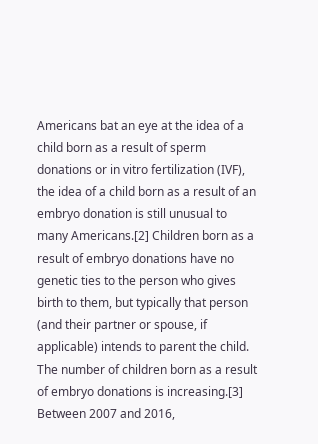Americans bat an eye at the idea of a child born as a result of sperm donations or in vitro fertilization (IVF), the idea of a child born as a result of an embryo donation is still unusual to many Americans.[2] Children born as a result of embryo donations have no genetic ties to the person who gives birth to them, but typically that person (and their partner or spouse, if applicable) intends to parent the child. The number of children born as a result of embryo donations is increasing.[3] Between 2007 and 2016,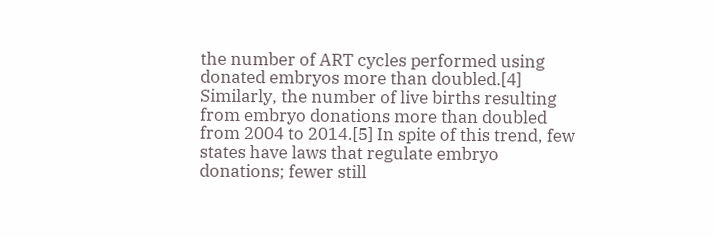the number of ART cycles performed using donated embryos more than doubled.[4] Similarly, the number of live births resulting from embryo donations more than doubled from 2004 to 2014.[5] In spite of this trend, few states have laws that regulate embryo donations; fewer still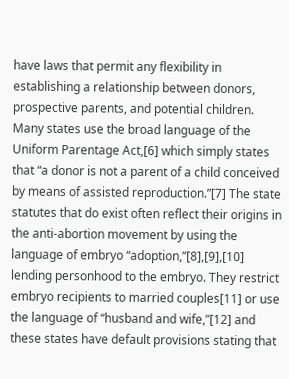have laws that permit any flexibility in establishing a relationship between donors, prospective parents, and potential children. Many states use the broad language of the Uniform Parentage Act,[6] which simply states that “a donor is not a parent of a child conceived by means of assisted reproduction.”[7] The state statutes that do exist often reflect their origins in the anti-abortion movement by using the language of embryo “adoption,”[8],[9],[10] lending personhood to the embryo. They restrict embryo recipients to married couples[11] or use the language of “husband and wife,”[12] and these states have default provisions stating that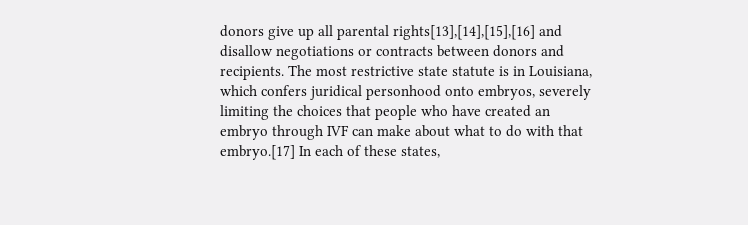donors give up all parental rights[13],[14],[15],[16] and disallow negotiations or contracts between donors and recipients. The most restrictive state statute is in Louisiana, which confers juridical personhood onto embryos, severely limiting the choices that people who have created an embryo through IVF can make about what to do with that embryo.[17] In each of these states,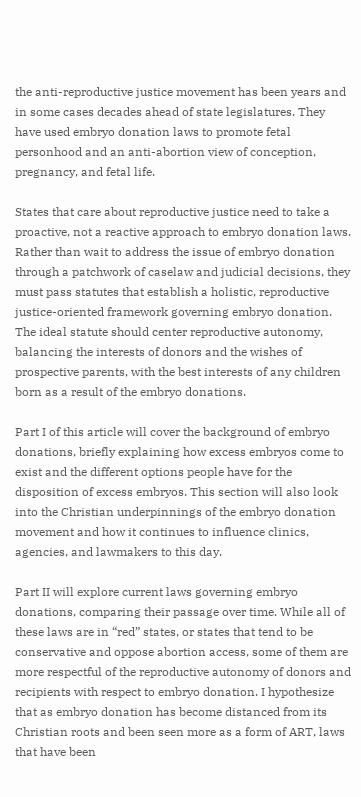the anti-reproductive justice movement has been years and in some cases decades ahead of state legislatures. They have used embryo donation laws to promote fetal personhood and an anti-abortion view of conception, pregnancy, and fetal life.

States that care about reproductive justice need to take a proactive, not a reactive approach to embryo donation laws. Rather than wait to address the issue of embryo donation through a patchwork of caselaw and judicial decisions, they must pass statutes that establish a holistic, reproductive justice-oriented framework governing embryo donation. The ideal statute should center reproductive autonomy, balancing the interests of donors and the wishes of prospective parents, with the best interests of any children born as a result of the embryo donations.

Part I of this article will cover the background of embryo donations, briefly explaining how excess embryos come to exist and the different options people have for the disposition of excess embryos. This section will also look into the Christian underpinnings of the embryo donation movement and how it continues to influence clinics, agencies, and lawmakers to this day.

Part II will explore current laws governing embryo donations, comparing their passage over time. While all of these laws are in “red” states, or states that tend to be conservative and oppose abortion access, some of them are more respectful of the reproductive autonomy of donors and recipients with respect to embryo donation. I hypothesize that as embryo donation has become distanced from its Christian roots and been seen more as a form of ART, laws that have been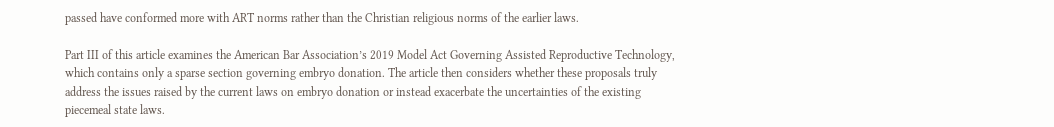passed have conformed more with ART norms rather than the Christian religious norms of the earlier laws.

Part III of this article examines the American Bar Association’s 2019 Model Act Governing Assisted Reproductive Technology, which contains only a sparse section governing embryo donation. The article then considers whether these proposals truly address the issues raised by the current laws on embryo donation or instead exacerbate the uncertainties of the existing piecemeal state laws.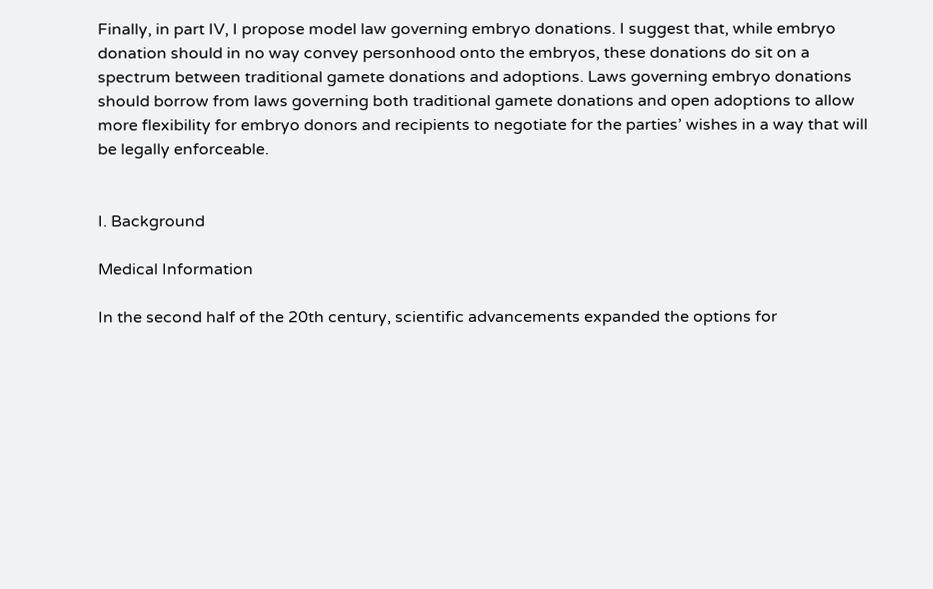Finally, in part IV, I propose model law governing embryo donations. I suggest that, while embryo donation should in no way convey personhood onto the embryos, these donations do sit on a spectrum between traditional gamete donations and adoptions. Laws governing embryo donations should borrow from laws governing both traditional gamete donations and open adoptions to allow more flexibility for embryo donors and recipients to negotiate for the parties’ wishes in a way that will be legally enforceable.


I. Background

Medical Information

In the second half of the 20th century, scientific advancements expanded the options for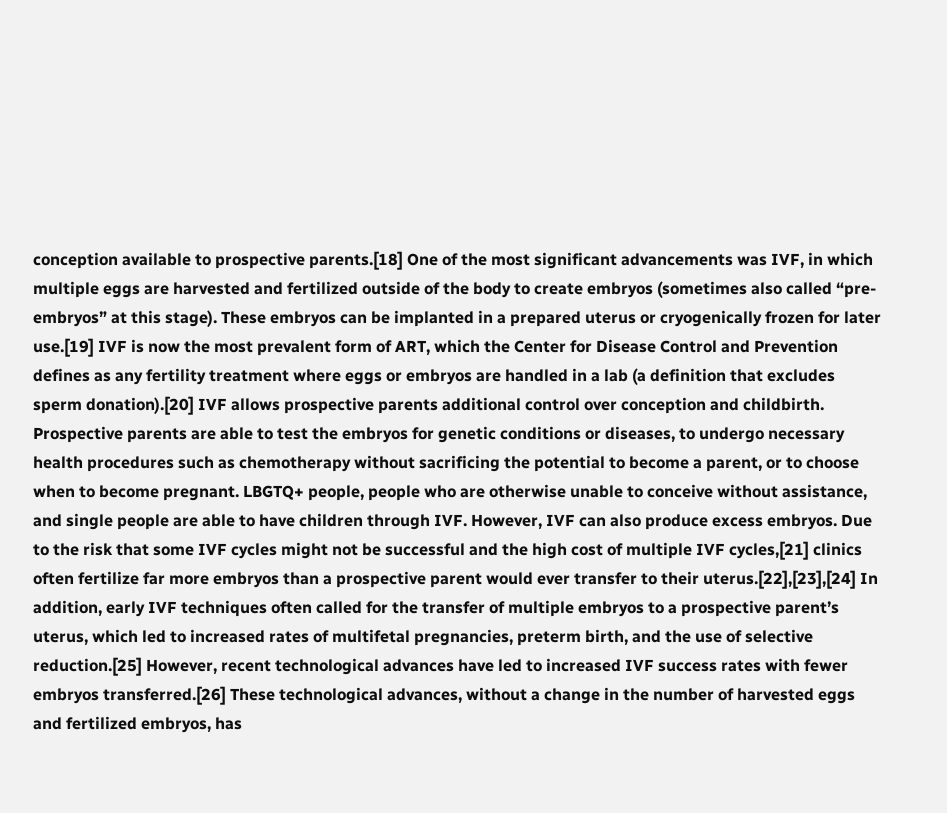conception available to prospective parents.[18] One of the most significant advancements was IVF, in which multiple eggs are harvested and fertilized outside of the body to create embryos (sometimes also called “pre-embryos” at this stage). These embryos can be implanted in a prepared uterus or cryogenically frozen for later use.[19] IVF is now the most prevalent form of ART, which the Center for Disease Control and Prevention defines as any fertility treatment where eggs or embryos are handled in a lab (a definition that excludes sperm donation).[20] IVF allows prospective parents additional control over conception and childbirth. Prospective parents are able to test the embryos for genetic conditions or diseases, to undergo necessary health procedures such as chemotherapy without sacrificing the potential to become a parent, or to choose when to become pregnant. LBGTQ+ people, people who are otherwise unable to conceive without assistance, and single people are able to have children through IVF. However, IVF can also produce excess embryos. Due to the risk that some IVF cycles might not be successful and the high cost of multiple IVF cycles,[21] clinics often fertilize far more embryos than a prospective parent would ever transfer to their uterus.[22],[23],[24] In addition, early IVF techniques often called for the transfer of multiple embryos to a prospective parent’s uterus, which led to increased rates of multifetal pregnancies, preterm birth, and the use of selective reduction.[25] However, recent technological advances have led to increased IVF success rates with fewer embryos transferred.[26] These technological advances, without a change in the number of harvested eggs and fertilized embryos, has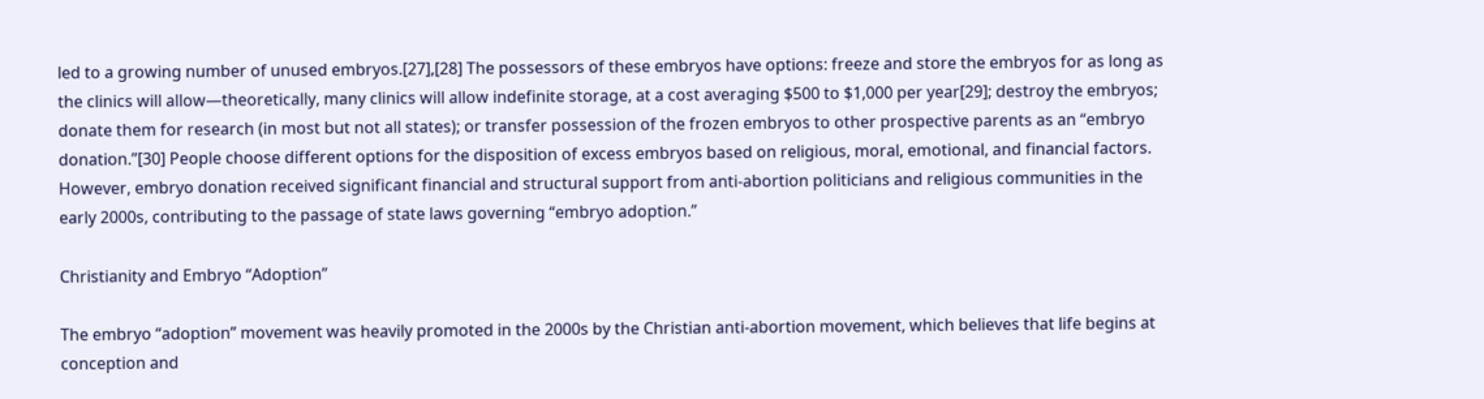led to a growing number of unused embryos.[27],[28] The possessors of these embryos have options: freeze and store the embryos for as long as the clinics will allow—theoretically, many clinics will allow indefinite storage, at a cost averaging $500 to $1,000 per year[29]; destroy the embryos; donate them for research (in most but not all states); or transfer possession of the frozen embryos to other prospective parents as an “embryo donation.”[30] People choose different options for the disposition of excess embryos based on religious, moral, emotional, and financial factors. However, embryo donation received significant financial and structural support from anti-abortion politicians and religious communities in the early 2000s, contributing to the passage of state laws governing “embryo adoption.”

Christianity and Embryo “Adoption”

The embryo “adoption” movement was heavily promoted in the 2000s by the Christian anti-abortion movement, which believes that life begins at conception and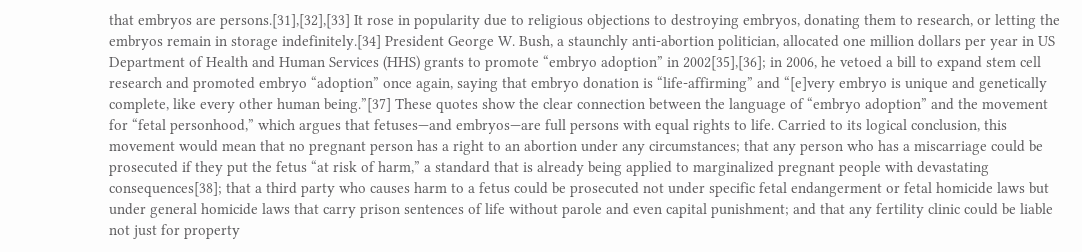that embryos are persons.[31],[32],[33] It rose in popularity due to religious objections to destroying embryos, donating them to research, or letting the embryos remain in storage indefinitely.[34] President George W. Bush, a staunchly anti-abortion politician, allocated one million dollars per year in US Department of Health and Human Services (HHS) grants to promote “embryo adoption” in 2002[35],[36]; in 2006, he vetoed a bill to expand stem cell research and promoted embryo “adoption” once again, saying that embryo donation is “life-affirming” and “[e]very embryo is unique and genetically complete, like every other human being.”[37] These quotes show the clear connection between the language of “embryo adoption” and the movement for “fetal personhood,” which argues that fetuses—and embryos—are full persons with equal rights to life. Carried to its logical conclusion, this movement would mean that no pregnant person has a right to an abortion under any circumstances; that any person who has a miscarriage could be prosecuted if they put the fetus “at risk of harm,” a standard that is already being applied to marginalized pregnant people with devastating consequences[38]; that a third party who causes harm to a fetus could be prosecuted not under specific fetal endangerment or fetal homicide laws but under general homicide laws that carry prison sentences of life without parole and even capital punishment; and that any fertility clinic could be liable not just for property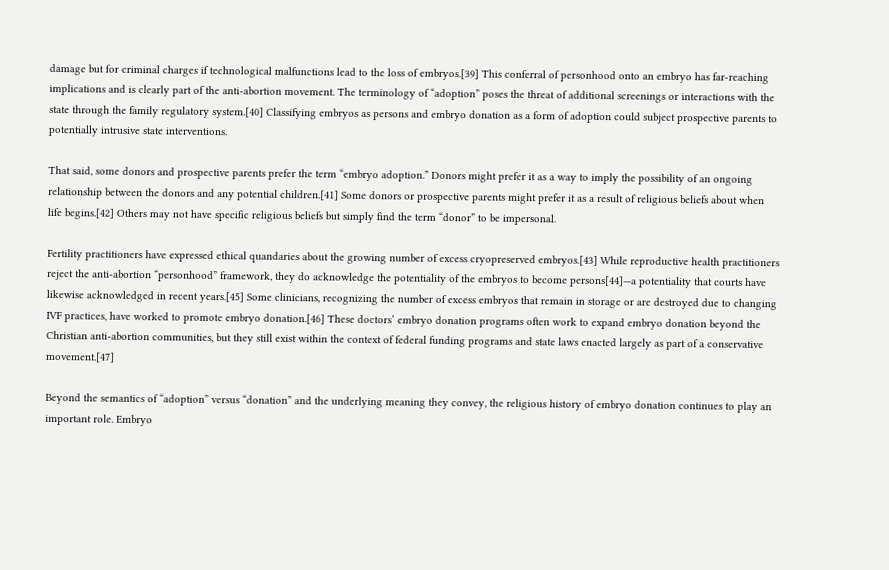damage but for criminal charges if technological malfunctions lead to the loss of embryos.[39] This conferral of personhood onto an embryo has far-reaching implications and is clearly part of the anti-abortion movement. The terminology of “adoption” poses the threat of additional screenings or interactions with the state through the family regulatory system.[40] Classifying embryos as persons and embryo donation as a form of adoption could subject prospective parents to potentially intrusive state interventions.

That said, some donors and prospective parents prefer the term “embryo adoption.” Donors might prefer it as a way to imply the possibility of an ongoing relationship between the donors and any potential children.[41] Some donors or prospective parents might prefer it as a result of religious beliefs about when life begins.[42] Others may not have specific religious beliefs but simply find the term “donor” to be impersonal.

Fertility practitioners have expressed ethical quandaries about the growing number of excess cryopreserved embryos.[43] While reproductive health practitioners reject the anti-abortion “personhood” framework, they do acknowledge the potentiality of the embryos to become persons[44]—a potentiality that courts have likewise acknowledged in recent years.[45] Some clinicians, recognizing the number of excess embryos that remain in storage or are destroyed due to changing IVF practices, have worked to promote embryo donation.[46] These doctors’ embryo donation programs often work to expand embryo donation beyond the Christian anti-abortion communities, but they still exist within the context of federal funding programs and state laws enacted largely as part of a conservative movement.[47]

Beyond the semantics of “adoption” versus “donation” and the underlying meaning they convey, the religious history of embryo donation continues to play an important role. Embryo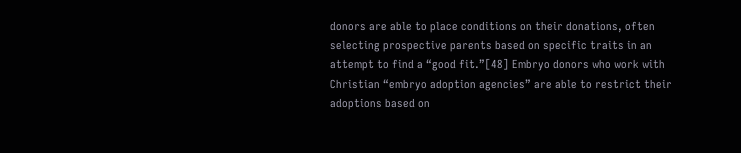donors are able to place conditions on their donations, often selecting prospective parents based on specific traits in an attempt to find a “good fit.”[48] Embryo donors who work with Christian “embryo adoption agencies” are able to restrict their adoptions based on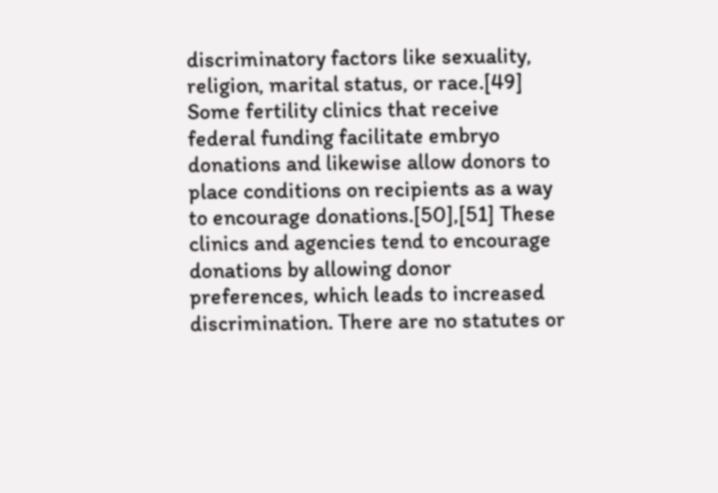discriminatory factors like sexuality, religion, marital status, or race.[49] Some fertility clinics that receive federal funding facilitate embryo donations and likewise allow donors to place conditions on recipients as a way to encourage donations.[50],[51] These clinics and agencies tend to encourage donations by allowing donor preferences, which leads to increased discrimination. There are no statutes or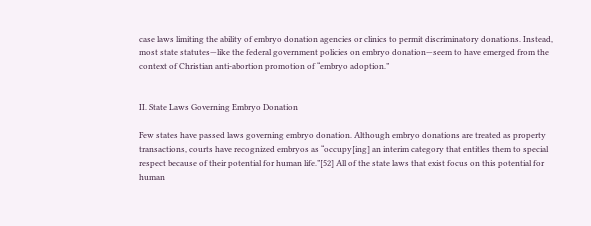case laws limiting the ability of embryo donation agencies or clinics to permit discriminatory donations. Instead, most state statutes—like the federal government policies on embryo donation—seem to have emerged from the context of Christian anti-abortion promotion of “embryo adoption.”


II. State Laws Governing Embryo Donation

Few states have passed laws governing embryo donation. Although embryo donations are treated as property transactions, courts have recognized embryos as “occupy[ing] an interim category that entitles them to special respect because of their potential for human life.”[52] All of the state laws that exist focus on this potential for human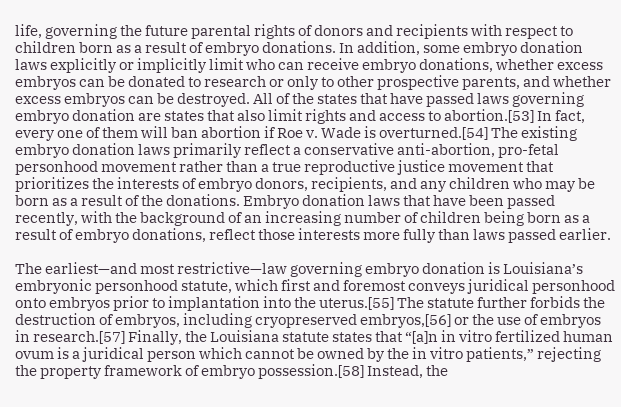life, governing the future parental rights of donors and recipients with respect to children born as a result of embryo donations. In addition, some embryo donation laws explicitly or implicitly limit who can receive embryo donations, whether excess embryos can be donated to research or only to other prospective parents, and whether excess embryos can be destroyed. All of the states that have passed laws governing embryo donation are states that also limit rights and access to abortion.[53] In fact, every one of them will ban abortion if Roe v. Wade is overturned.[54] The existing embryo donation laws primarily reflect a conservative anti-abortion, pro-fetal personhood movement rather than a true reproductive justice movement that prioritizes the interests of embryo donors, recipients, and any children who may be born as a result of the donations. Embryo donation laws that have been passed recently, with the background of an increasing number of children being born as a result of embryo donations, reflect those interests more fully than laws passed earlier.

The earliest—and most restrictive—law governing embryo donation is Louisiana’s embryonic personhood statute, which first and foremost conveys juridical personhood onto embryos prior to implantation into the uterus.[55] The statute further forbids the destruction of embryos, including cryopreserved embryos,[56] or the use of embryos in research.[57] Finally, the Louisiana statute states that “[a]n in vitro fertilized human ovum is a juridical person which cannot be owned by the in vitro patients,” rejecting the property framework of embryo possession.[58] Instead, the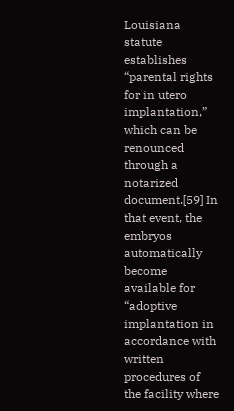Louisiana statute establishes “parental rights for in utero implantation,” which can be renounced through a notarized document.[59] In that event, the embryos automatically become available for “adoptive implantation in accordance with written procedures of the facility where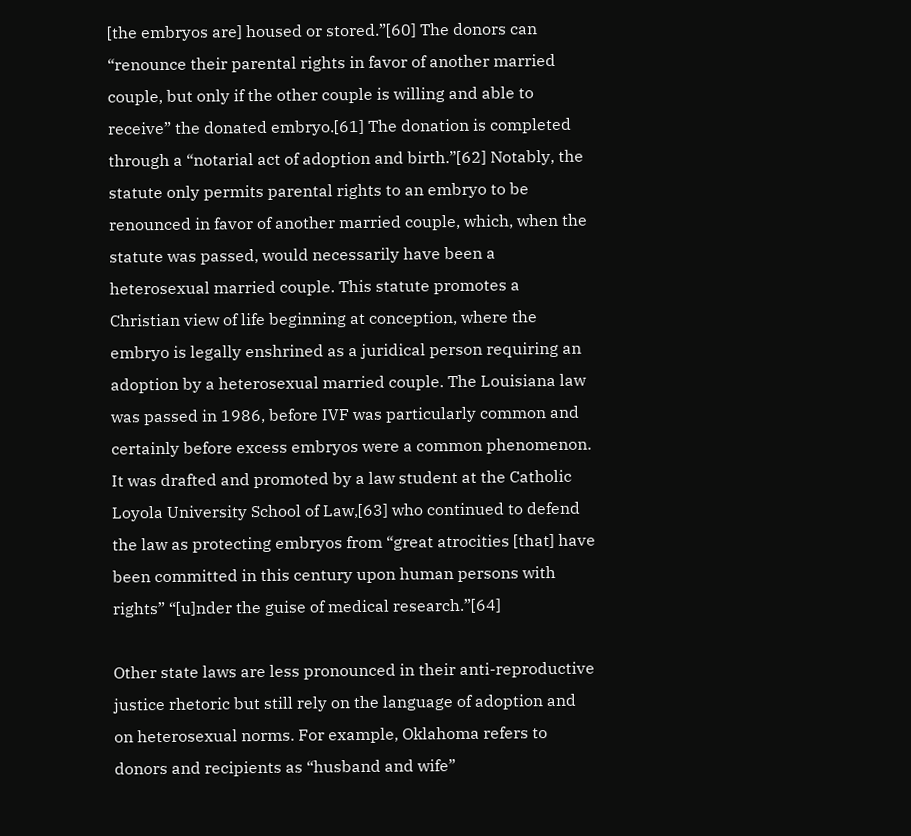[the embryos are] housed or stored.”[60] The donors can “renounce their parental rights in favor of another married couple, but only if the other couple is willing and able to receive” the donated embryo.[61] The donation is completed through a “notarial act of adoption and birth.”[62] Notably, the statute only permits parental rights to an embryo to be renounced in favor of another married couple, which, when the statute was passed, would necessarily have been a heterosexual married couple. This statute promotes a Christian view of life beginning at conception, where the embryo is legally enshrined as a juridical person requiring an adoption by a heterosexual married couple. The Louisiana law was passed in 1986, before IVF was particularly common and certainly before excess embryos were a common phenomenon. It was drafted and promoted by a law student at the Catholic Loyola University School of Law,[63] who continued to defend the law as protecting embryos from “great atrocities [that] have been committed in this century upon human persons with rights” “[u]nder the guise of medical research.”[64]

Other state laws are less pronounced in their anti-reproductive justice rhetoric but still rely on the language of adoption and on heterosexual norms. For example, Oklahoma refers to donors and recipients as “husband and wife”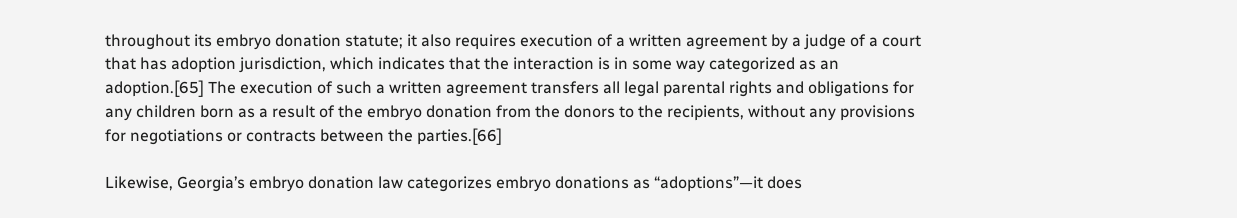throughout its embryo donation statute; it also requires execution of a written agreement by a judge of a court that has adoption jurisdiction, which indicates that the interaction is in some way categorized as an adoption.[65] The execution of such a written agreement transfers all legal parental rights and obligations for any children born as a result of the embryo donation from the donors to the recipients, without any provisions for negotiations or contracts between the parties.[66]

Likewise, Georgia’s embryo donation law categorizes embryo donations as “adoptions”—it does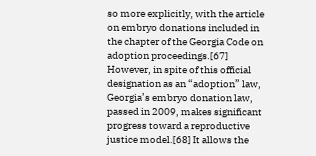so more explicitly, with the article on embryo donations included in the chapter of the Georgia Code on adoption proceedings.[67] However, in spite of this official designation as an “adoption” law, Georgia’s embryo donation law, passed in 2009, makes significant progress toward a reproductive justice model.[68] It allows the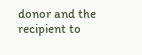donor and the recipient to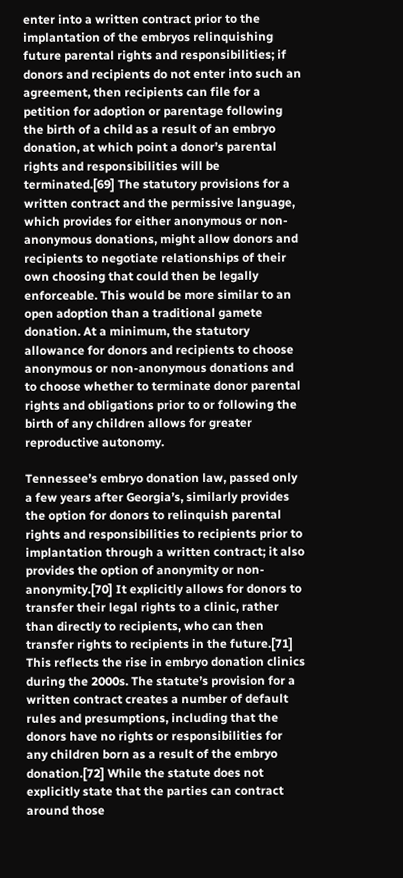enter into a written contract prior to the implantation of the embryos relinquishing future parental rights and responsibilities; if donors and recipients do not enter into such an agreement, then recipients can file for a petition for adoption or parentage following the birth of a child as a result of an embryo donation, at which point a donor’s parental rights and responsibilities will be terminated.[69] The statutory provisions for a written contract and the permissive language, which provides for either anonymous or non-anonymous donations, might allow donors and recipients to negotiate relationships of their own choosing that could then be legally enforceable. This would be more similar to an open adoption than a traditional gamete donation. At a minimum, the statutory allowance for donors and recipients to choose anonymous or non-anonymous donations and to choose whether to terminate donor parental rights and obligations prior to or following the birth of any children allows for greater reproductive autonomy.

Tennessee’s embryo donation law, passed only a few years after Georgia’s, similarly provides the option for donors to relinquish parental rights and responsibilities to recipients prior to implantation through a written contract; it also provides the option of anonymity or non-anonymity.[70] It explicitly allows for donors to transfer their legal rights to a clinic, rather than directly to recipients, who can then transfer rights to recipients in the future.[71] This reflects the rise in embryo donation clinics during the 2000s. The statute’s provision for a written contract creates a number of default rules and presumptions, including that the donors have no rights or responsibilities for any children born as a result of the embryo donation.[72] While the statute does not explicitly state that the parties can contract around those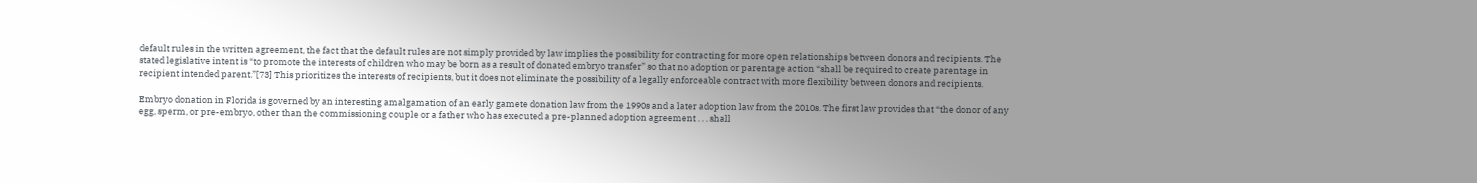default rules in the written agreement, the fact that the default rules are not simply provided by law implies the possibility for contracting for more open relationships between donors and recipients. The stated legislative intent is “to promote the interests of children who may be born as a result of donated embryo transfer” so that no adoption or parentage action “shall be required to create parentage in recipient intended parent.”[73] This prioritizes the interests of recipients, but it does not eliminate the possibility of a legally enforceable contract with more flexibility between donors and recipients.

Embryo donation in Florida is governed by an interesting amalgamation of an early gamete donation law from the 1990s and a later adoption law from the 2010s. The first law provides that “the donor of any egg, sperm, or pre-embryo, other than the commissioning couple or a father who has executed a pre-planned adoption agreement . . . shall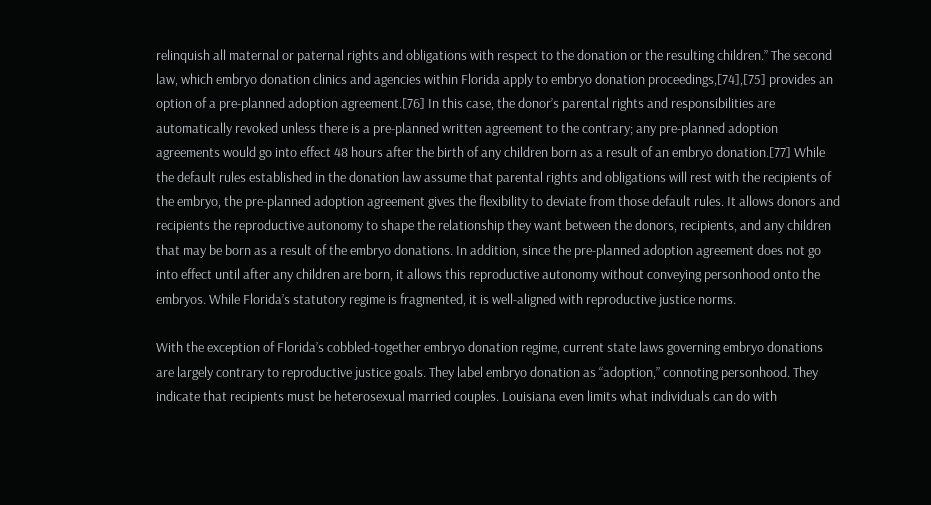relinquish all maternal or paternal rights and obligations with respect to the donation or the resulting children.” The second law, which embryo donation clinics and agencies within Florida apply to embryo donation proceedings,[74],[75] provides an option of a pre-planned adoption agreement.[76] In this case, the donor’s parental rights and responsibilities are automatically revoked unless there is a pre-planned written agreement to the contrary; any pre-planned adoption agreements would go into effect 48 hours after the birth of any children born as a result of an embryo donation.[77] While the default rules established in the donation law assume that parental rights and obligations will rest with the recipients of the embryo, the pre-planned adoption agreement gives the flexibility to deviate from those default rules. It allows donors and recipients the reproductive autonomy to shape the relationship they want between the donors, recipients, and any children that may be born as a result of the embryo donations. In addition, since the pre-planned adoption agreement does not go into effect until after any children are born, it allows this reproductive autonomy without conveying personhood onto the embryos. While Florida’s statutory regime is fragmented, it is well-aligned with reproductive justice norms.

With the exception of Florida’s cobbled-together embryo donation regime, current state laws governing embryo donations are largely contrary to reproductive justice goals. They label embryo donation as “adoption,” connoting personhood. They indicate that recipients must be heterosexual married couples. Louisiana even limits what individuals can do with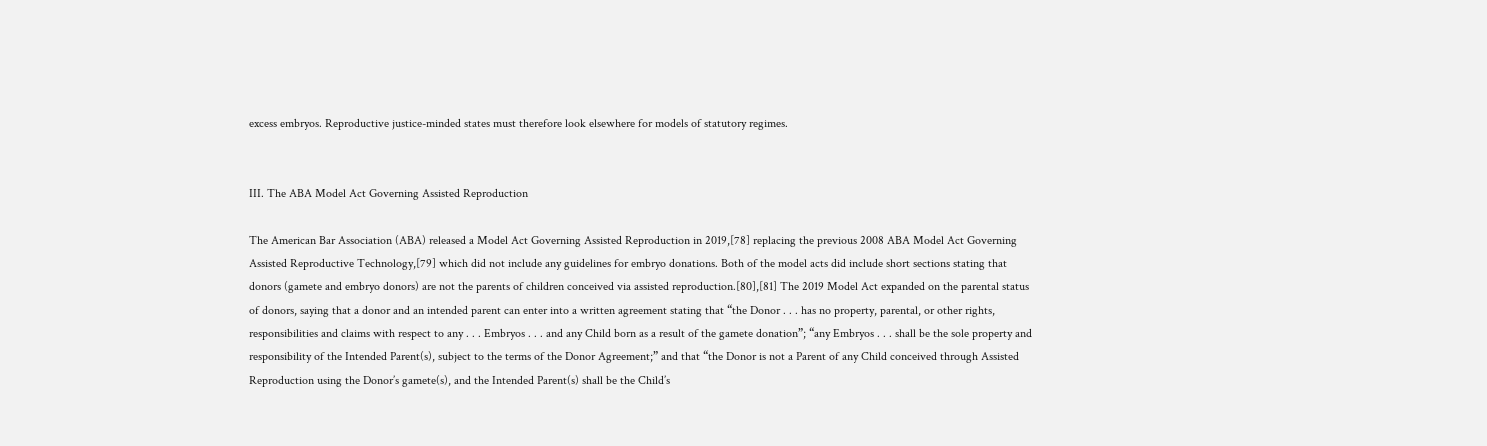excess embryos. Reproductive justice-minded states must therefore look elsewhere for models of statutory regimes.


III. The ABA Model Act Governing Assisted Reproduction

The American Bar Association (ABA) released a Model Act Governing Assisted Reproduction in 2019,[78] replacing the previous 2008 ABA Model Act Governing Assisted Reproductive Technology,[79] which did not include any guidelines for embryo donations. Both of the model acts did include short sections stating that donors (gamete and embryo donors) are not the parents of children conceived via assisted reproduction.[80],[81] The 2019 Model Act expanded on the parental status of donors, saying that a donor and an intended parent can enter into a written agreement stating that “the Donor . . . has no property, parental, or other rights, responsibilities and claims with respect to any . . . Embryos . . . and any Child born as a result of the gamete donation”; “any Embryos . . . shall be the sole property and responsibility of the Intended Parent(s), subject to the terms of the Donor Agreement;” and that “the Donor is not a Parent of any Child conceived through Assisted Reproduction using the Donor’s gamete(s), and the Intended Parent(s) shall be the Child’s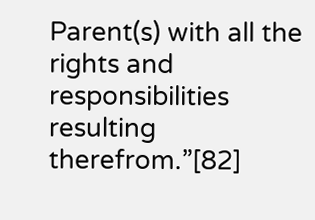Parent(s) with all the rights and responsibilities resulting therefrom.”[82]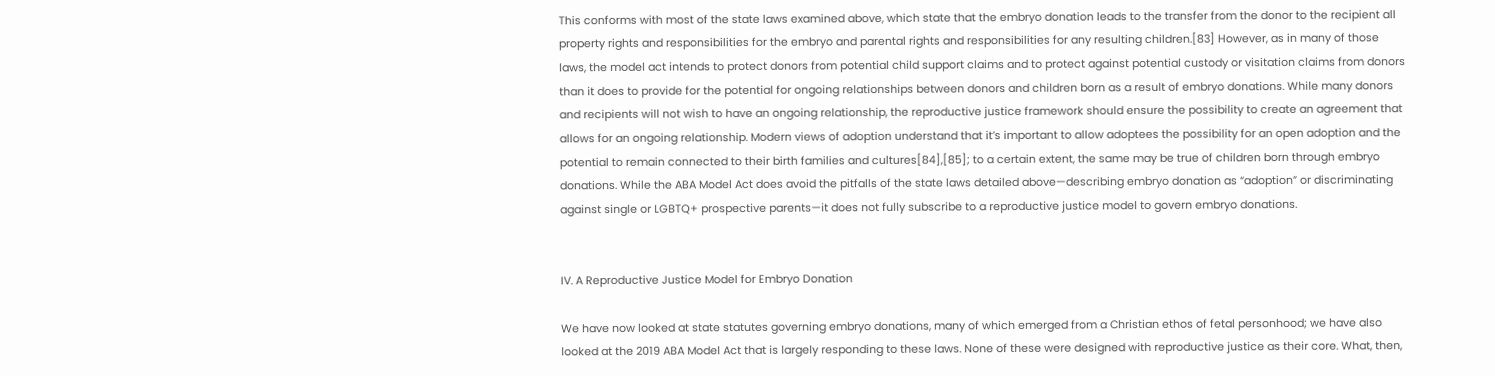This conforms with most of the state laws examined above, which state that the embryo donation leads to the transfer from the donor to the recipient all property rights and responsibilities for the embryo and parental rights and responsibilities for any resulting children.[83] However, as in many of those laws, the model act intends to protect donors from potential child support claims and to protect against potential custody or visitation claims from donors than it does to provide for the potential for ongoing relationships between donors and children born as a result of embryo donations. While many donors and recipients will not wish to have an ongoing relationship, the reproductive justice framework should ensure the possibility to create an agreement that allows for an ongoing relationship. Modern views of adoption understand that it’s important to allow adoptees the possibility for an open adoption and the potential to remain connected to their birth families and cultures[84],[85]; to a certain extent, the same may be true of children born through embryo donations. While the ABA Model Act does avoid the pitfalls of the state laws detailed above—describing embryo donation as “adoption” or discriminating against single or LGBTQ+ prospective parents—it does not fully subscribe to a reproductive justice model to govern embryo donations.


IV. A Reproductive Justice Model for Embryo Donation

We have now looked at state statutes governing embryo donations, many of which emerged from a Christian ethos of fetal personhood; we have also looked at the 2019 ABA Model Act that is largely responding to these laws. None of these were designed with reproductive justice as their core. What, then,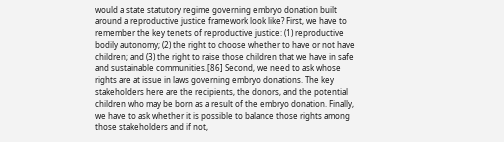would a state statutory regime governing embryo donation built around a reproductive justice framework look like? First, we have to remember the key tenets of reproductive justice: (1) reproductive bodily autonomy; (2) the right to choose whether to have or not have children; and (3) the right to raise those children that we have in safe and sustainable communities.[86] Second, we need to ask whose rights are at issue in laws governing embryo donations. The key stakeholders here are the recipients, the donors, and the potential children who may be born as a result of the embryo donation. Finally, we have to ask whether it is possible to balance those rights among those stakeholders and if not,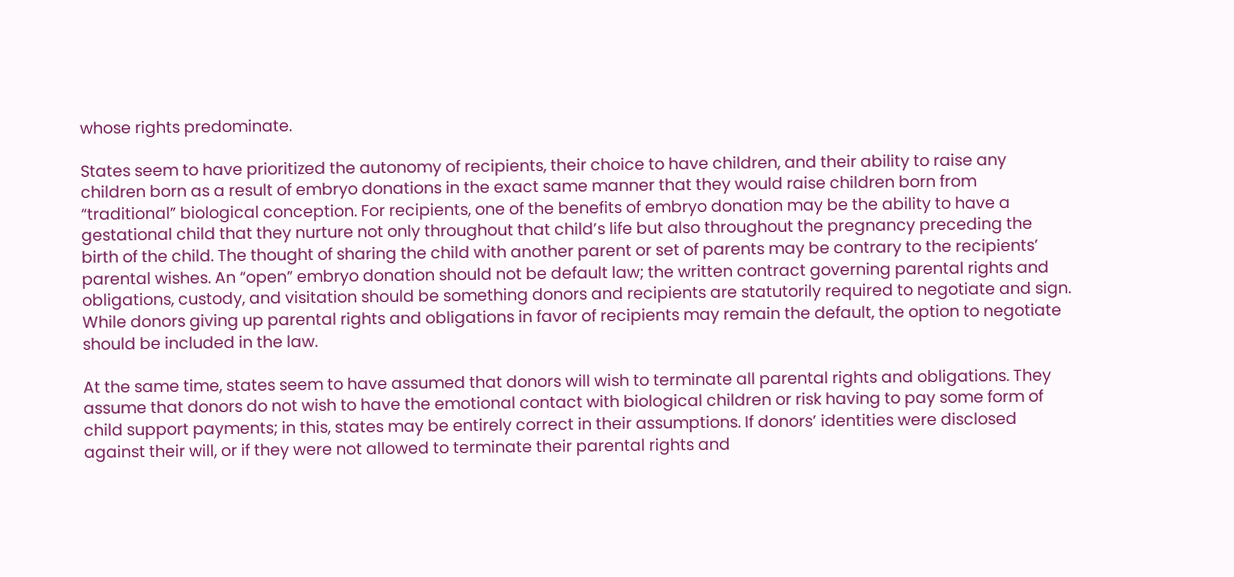whose rights predominate.

States seem to have prioritized the autonomy of recipients, their choice to have children, and their ability to raise any children born as a result of embryo donations in the exact same manner that they would raise children born from “traditional” biological conception. For recipients, one of the benefits of embryo donation may be the ability to have a gestational child that they nurture not only throughout that child’s life but also throughout the pregnancy preceding the birth of the child. The thought of sharing the child with another parent or set of parents may be contrary to the recipients’ parental wishes. An “open” embryo donation should not be default law; the written contract governing parental rights and obligations, custody, and visitation should be something donors and recipients are statutorily required to negotiate and sign. While donors giving up parental rights and obligations in favor of recipients may remain the default, the option to negotiate should be included in the law.

At the same time, states seem to have assumed that donors will wish to terminate all parental rights and obligations. They assume that donors do not wish to have the emotional contact with biological children or risk having to pay some form of child support payments; in this, states may be entirely correct in their assumptions. If donors’ identities were disclosed against their will, or if they were not allowed to terminate their parental rights and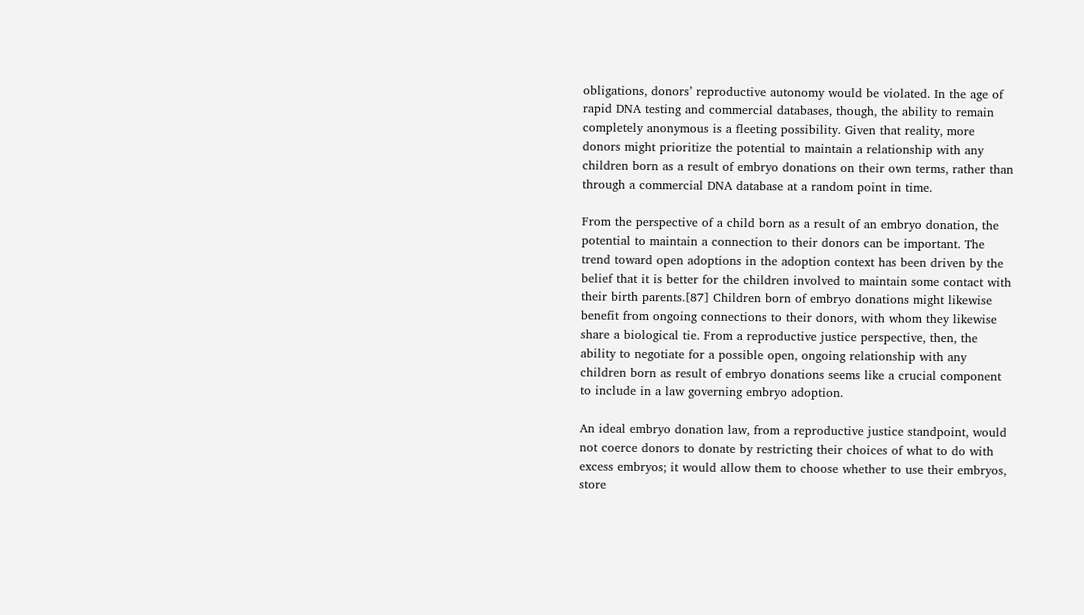obligations, donors’ reproductive autonomy would be violated. In the age of rapid DNA testing and commercial databases, though, the ability to remain completely anonymous is a fleeting possibility. Given that reality, more donors might prioritize the potential to maintain a relationship with any children born as a result of embryo donations on their own terms, rather than through a commercial DNA database at a random point in time.

From the perspective of a child born as a result of an embryo donation, the potential to maintain a connection to their donors can be important. The trend toward open adoptions in the adoption context has been driven by the belief that it is better for the children involved to maintain some contact with their birth parents.[87] Children born of embryo donations might likewise benefit from ongoing connections to their donors, with whom they likewise share a biological tie. From a reproductive justice perspective, then, the ability to negotiate for a possible open, ongoing relationship with any children born as result of embryo donations seems like a crucial component to include in a law governing embryo adoption.

An ideal embryo donation law, from a reproductive justice standpoint, would not coerce donors to donate by restricting their choices of what to do with excess embryos; it would allow them to choose whether to use their embryos, store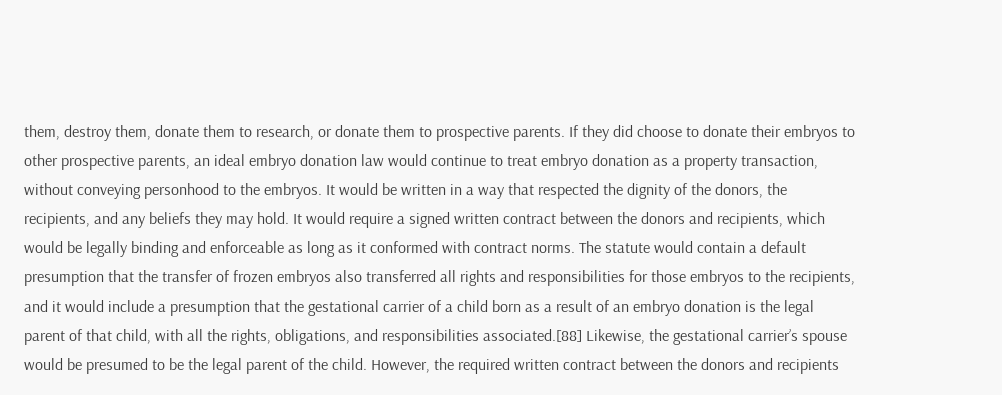them, destroy them, donate them to research, or donate them to prospective parents. If they did choose to donate their embryos to other prospective parents, an ideal embryo donation law would continue to treat embryo donation as a property transaction, without conveying personhood to the embryos. It would be written in a way that respected the dignity of the donors, the recipients, and any beliefs they may hold. It would require a signed written contract between the donors and recipients, which would be legally binding and enforceable as long as it conformed with contract norms. The statute would contain a default presumption that the transfer of frozen embryos also transferred all rights and responsibilities for those embryos to the recipients, and it would include a presumption that the gestational carrier of a child born as a result of an embryo donation is the legal parent of that child, with all the rights, obligations, and responsibilities associated.[88] Likewise, the gestational carrier’s spouse would be presumed to be the legal parent of the child. However, the required written contract between the donors and recipients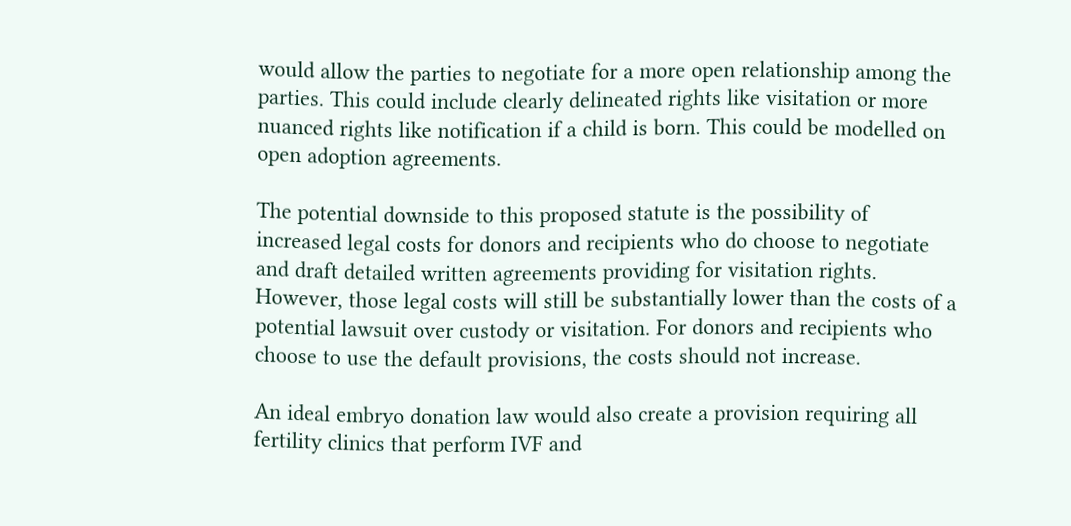would allow the parties to negotiate for a more open relationship among the parties. This could include clearly delineated rights like visitation or more nuanced rights like notification if a child is born. This could be modelled on open adoption agreements.

The potential downside to this proposed statute is the possibility of increased legal costs for donors and recipients who do choose to negotiate and draft detailed written agreements providing for visitation rights. However, those legal costs will still be substantially lower than the costs of a potential lawsuit over custody or visitation. For donors and recipients who choose to use the default provisions, the costs should not increase.

An ideal embryo donation law would also create a provision requiring all fertility clinics that perform IVF and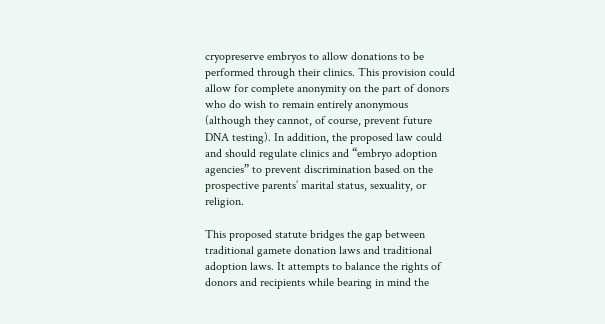cryopreserve embryos to allow donations to be performed through their clinics. This provision could allow for complete anonymity on the part of donors who do wish to remain entirely anonymous (although they cannot, of course, prevent future DNA testing). In addition, the proposed law could and should regulate clinics and “embryo adoption agencies” to prevent discrimination based on the prospective parents’ marital status, sexuality, or religion.

This proposed statute bridges the gap between traditional gamete donation laws and traditional adoption laws. It attempts to balance the rights of donors and recipients while bearing in mind the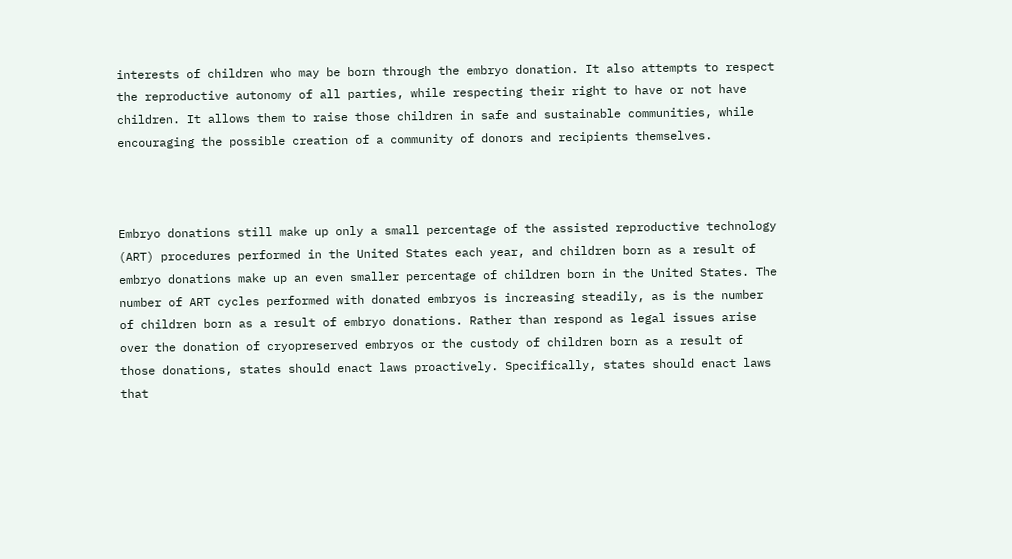interests of children who may be born through the embryo donation. It also attempts to respect the reproductive autonomy of all parties, while respecting their right to have or not have children. It allows them to raise those children in safe and sustainable communities, while encouraging the possible creation of a community of donors and recipients themselves.



Embryo donations still make up only a small percentage of the assisted reproductive technology (ART) procedures performed in the United States each year, and children born as a result of embryo donations make up an even smaller percentage of children born in the United States. The number of ART cycles performed with donated embryos is increasing steadily, as is the number of children born as a result of embryo donations. Rather than respond as legal issues arise over the donation of cryopreserved embryos or the custody of children born as a result of those donations, states should enact laws proactively. Specifically, states should enact laws that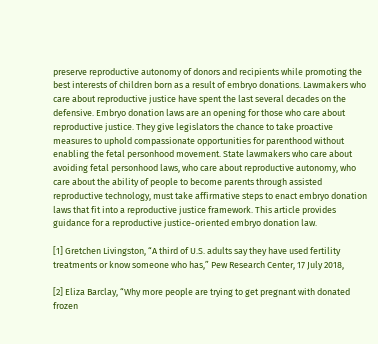preserve reproductive autonomy of donors and recipients while promoting the best interests of children born as a result of embryo donations. Lawmakers who care about reproductive justice have spent the last several decades on the defensive. Embryo donation laws are an opening for those who care about reproductive justice. They give legislators the chance to take proactive measures to uphold compassionate opportunities for parenthood without enabling the fetal personhood movement. State lawmakers who care about avoiding fetal personhood laws, who care about reproductive autonomy, who care about the ability of people to become parents through assisted reproductive technology, must take affirmative steps to enact embryo donation laws that fit into a reproductive justice framework. This article provides guidance for a reproductive justice-oriented embryo donation law.

[1] Gretchen Livingston, “A third of U.S. adults say they have used fertility treatments or know someone who has,” Pew Research Center, 17 July 2018,

[2] Eliza Barclay, “Why more people are trying to get pregnant with donated frozen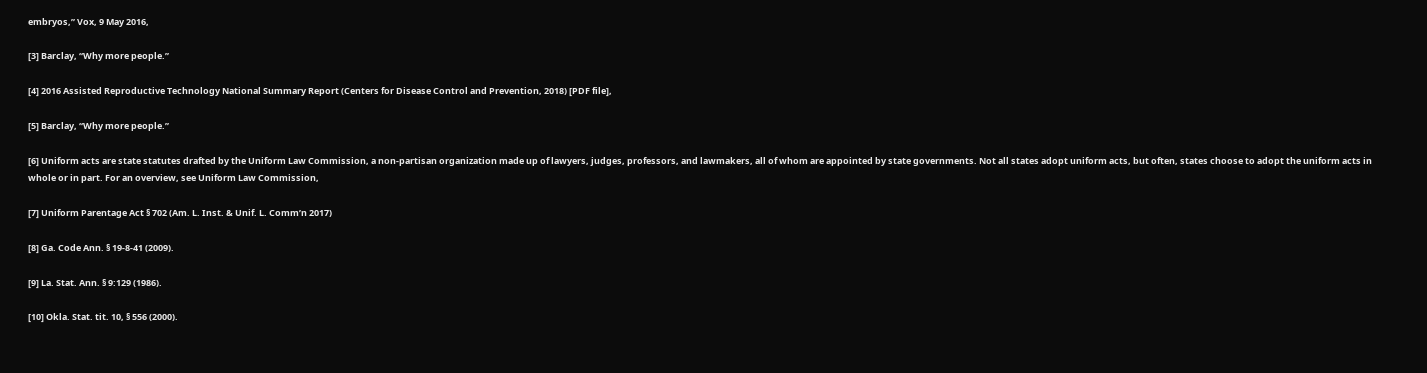embryos,” Vox, 9 May 2016,

[3] Barclay, “Why more people.”

[4] 2016 Assisted Reproductive Technology National Summary Report (Centers for Disease Control and Prevention, 2018) [PDF file],

[5] Barclay, “Why more people.”

[6] Uniform acts are state statutes drafted by the Uniform Law Commission, a non-partisan organization made up of lawyers, judges, professors, and lawmakers, all of whom are appointed by state governments. Not all states adopt uniform acts, but often, states choose to adopt the uniform acts in whole or in part. For an overview, see Uniform Law Commission,

[7] Uniform Parentage Act § 702 (Am. L. Inst. & Unif. L. Comm’n 2017)

[8] Ga. Code Ann. § 19-8-41 (2009).

[9] La. Stat. Ann. § 9:129 (1986).

[10] Okla. Stat. tit. 10, § 556 (2000).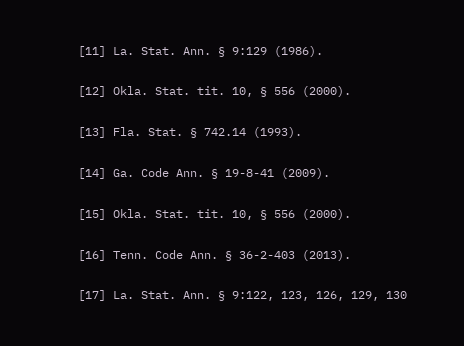[11] La. Stat. Ann. § 9:129 (1986).

[12] Okla. Stat. tit. 10, § 556 (2000).

[13] Fla. Stat. § 742.14 (1993).

[14] Ga. Code Ann. § 19-8-41 (2009).

[15] Okla. Stat. tit. 10, § 556 (2000).

[16] Tenn. Code Ann. § 36-2-403 (2013).

[17] La. Stat. Ann. § 9:122, 123, 126, 129, 130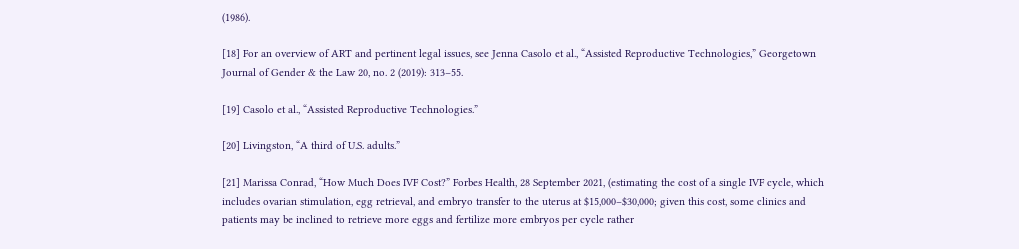(1986).

[18] For an overview of ART and pertinent legal issues, see Jenna Casolo et al., “Assisted Reproductive Technologies,” Georgetown Journal of Gender & the Law 20, no. 2 (2019): 313–55.

[19] Casolo et al., “Assisted Reproductive Technologies.”

[20] Livingston, “A third of U.S. adults.”

[21] Marissa Conrad, “How Much Does IVF Cost?” Forbes Health, 28 September 2021, (estimating the cost of a single IVF cycle, which includes ovarian stimulation, egg retrieval, and embryo transfer to the uterus at $15,000–$30,000; given this cost, some clinics and patients may be inclined to retrieve more eggs and fertilize more embryos per cycle rather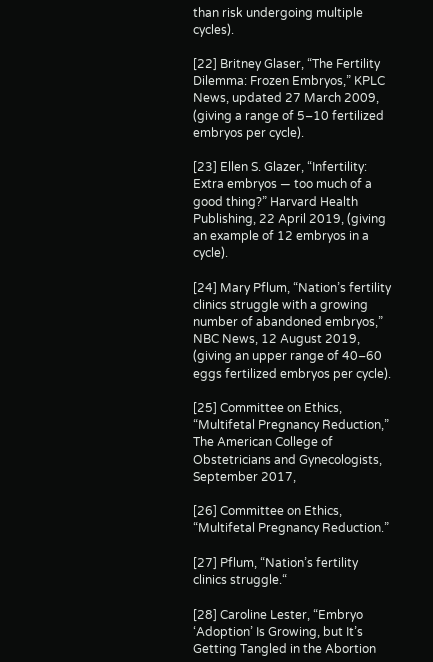than risk undergoing multiple cycles).

[22] Britney Glaser, “The Fertility Dilemma: Frozen Embryos,” KPLC News, updated 27 March 2009, (giving a range of 5–10 fertilized embryos per cycle).

[23] Ellen S. Glazer, “Infertility: Extra embryos — too much of a good thing?” Harvard Health Publishing, 22 April 2019, (giving an example of 12 embryos in a cycle).

[24] Mary Pflum, “Nation’s fertility clinics struggle with a growing number of abandoned embryos,” NBC News, 12 August 2019, (giving an upper range of 40–60 eggs fertilized embryos per cycle).

[25] Committee on Ethics, “Multifetal Pregnancy Reduction,” The American College of Obstetricians and Gynecologists, September 2017,

[26] Committee on Ethics, “Multifetal Pregnancy Reduction.”

[27] Pflum, “Nation’s fertility clinics struggle.“

[28] Caroline Lester, “Embryo ‘Adoption’ Is Growing, but It’s Getting Tangled in the Abortion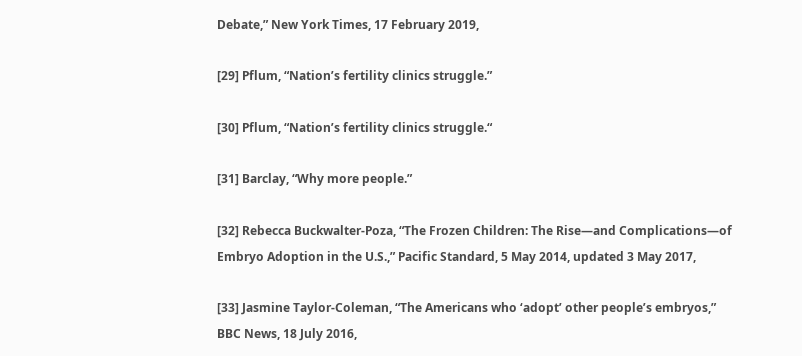Debate,” New York Times, 17 February 2019,

[29] Pflum, “Nation’s fertility clinics struggle.”

[30] Pflum, “Nation’s fertility clinics struggle.“

[31] Barclay, “Why more people.”

[32] Rebecca Buckwalter-Poza, “The Frozen Children: The Rise—and Complications—of Embryo Adoption in the U.S.,” Pacific Standard, 5 May 2014, updated 3 May 2017,

[33] Jasmine Taylor-Coleman, “The Americans who ‘adopt’ other people’s embryos,” BBC News, 18 July 2016,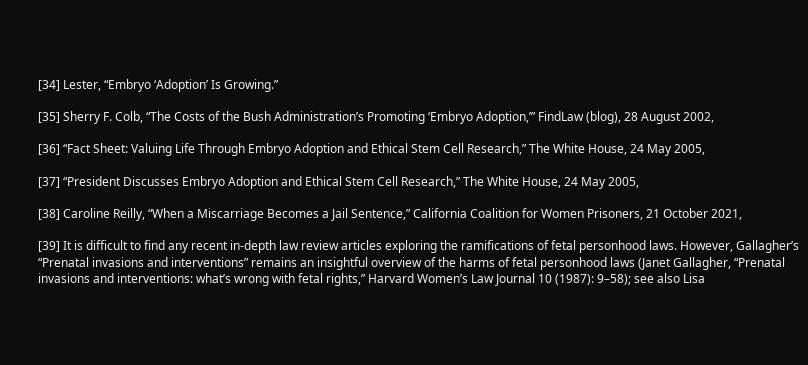[34] Lester, “Embryo ‘Adoption’ Is Growing.”

[35] Sherry F. Colb, “The Costs of the Bush Administration’s Promoting ‘Embryo Adoption,’” FindLaw (blog), 28 August 2002,

[36] “Fact Sheet: Valuing Life Through Embryo Adoption and Ethical Stem Cell Research,” The White House, 24 May 2005,

[37] “President Discusses Embryo Adoption and Ethical Stem Cell Research,” The White House, 24 May 2005,

[38] Caroline Reilly, “When a Miscarriage Becomes a Jail Sentence,” California Coalition for Women Prisoners, 21 October 2021,

[39] It is difficult to find any recent in-depth law review articles exploring the ramifications of fetal personhood laws. However, Gallagher’s “Prenatal invasions and interventions” remains an insightful overview of the harms of fetal personhood laws (Janet Gallagher, “Prenatal invasions and interventions: what’s wrong with fetal rights,” Harvard Women’s Law Journal 10 (1987): 9–58); see also Lisa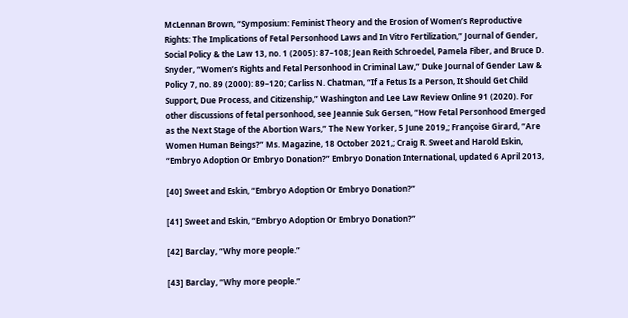McLennan Brown, “Symposium: Feminist Theory and the Erosion of Women’s Reproductive Rights: The Implications of Fetal Personhood Laws and In Vitro Fertilization,” Journal of Gender, Social Policy & the Law 13, no. 1 (2005): 87–108; Jean Reith Schroedel, Pamela Fiber, and Bruce D. Snyder, “Women’s Rights and Fetal Personhood in Criminal Law,” Duke Journal of Gender Law & Policy 7, no. 89 (2000): 89–120; Carliss N. Chatman, “If a Fetus Is a Person, It Should Get Child Support, Due Process, and Citizenship,” Washington and Lee Law Review Online 91 (2020). For other discussions of fetal personhood, see Jeannie Suk Gersen, “How Fetal Personhood Emerged as the Next Stage of the Abortion Wars,” The New Yorker, 5 June 2019,; Françoise Girard, “Are Women Human Beings?” Ms. Magazine, 18 October 2021,; Craig R. Sweet and Harold Eskin, “Embryo Adoption Or Embryo Donation?” Embryo Donation International, updated 6 April 2013,

[40] Sweet and Eskin, “Embryo Adoption Or Embryo Donation?”

[41] Sweet and Eskin, “Embryo Adoption Or Embryo Donation?”

[42] Barclay, “Why more people.”

[43] Barclay, “Why more people.”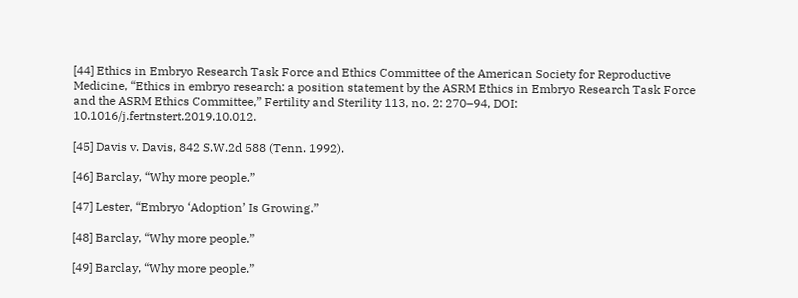[44] Ethics in Embryo Research Task Force and Ethics Committee of the American Society for Reproductive Medicine, “Ethics in embryo research: a position statement by the ASRM Ethics in Embryo Research Task Force and the ASRM Ethics Committee,” Fertility and Sterility 113, no. 2: 270–94, DOI: 10.1016/j.fertnstert.2019.10.012.

[45] Davis v. Davis, 842 S.W.2d 588 (Tenn. 1992).

[46] Barclay, “Why more people.”

[47] Lester, “Embryo ‘Adoption’ Is Growing.”

[48] Barclay, “Why more people.”

[49] Barclay, “Why more people.”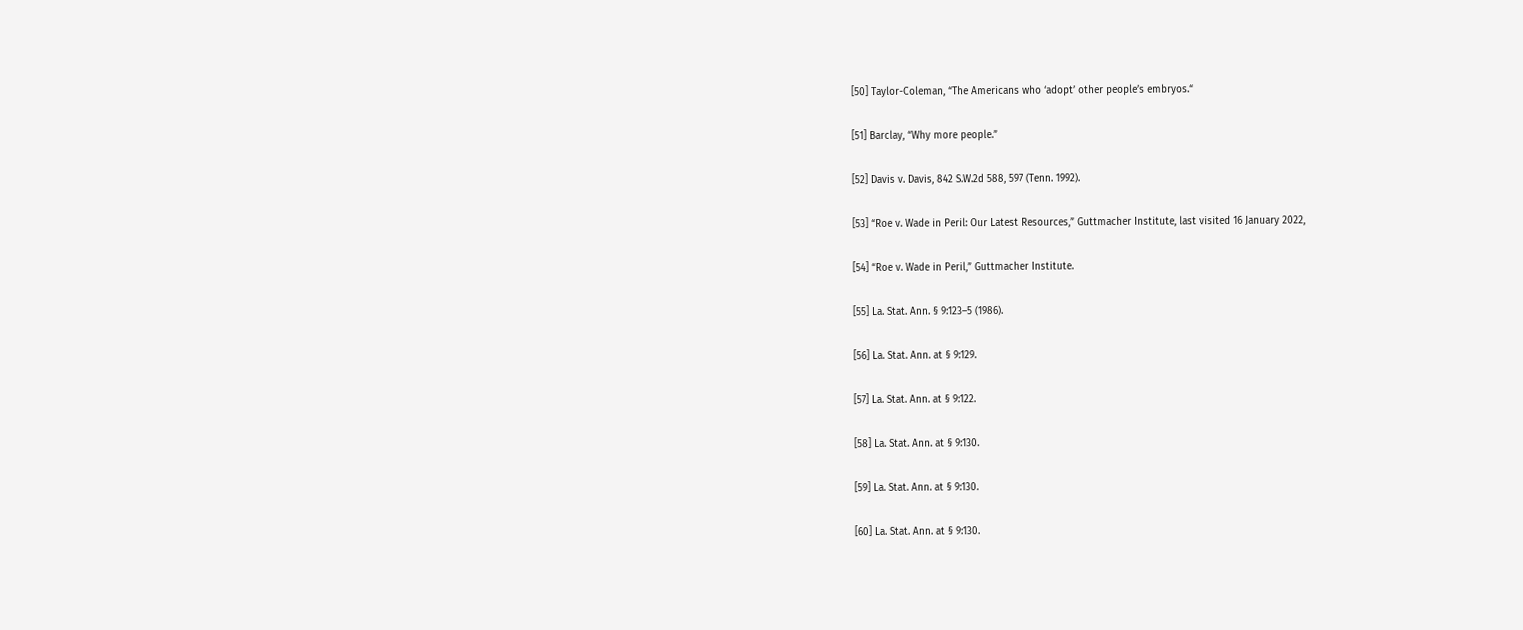[50] Taylor-Coleman, “The Americans who ‘adopt’ other people’s embryos.“

[51] Barclay, “Why more people.”

[52] Davis v. Davis, 842 S.W.2d 588, 597 (Tenn. 1992).

[53] “Roe v. Wade in Peril: Our Latest Resources,” Guttmacher Institute, last visited 16 January 2022,

[54] “Roe v. Wade in Peril,” Guttmacher Institute.

[55] La. Stat. Ann. § 9:123–5 (1986).

[56] La. Stat. Ann. at § 9:129.

[57] La. Stat. Ann. at § 9:122.

[58] La. Stat. Ann. at § 9:130.

[59] La. Stat. Ann. at § 9:130.

[60] La. Stat. Ann. at § 9:130.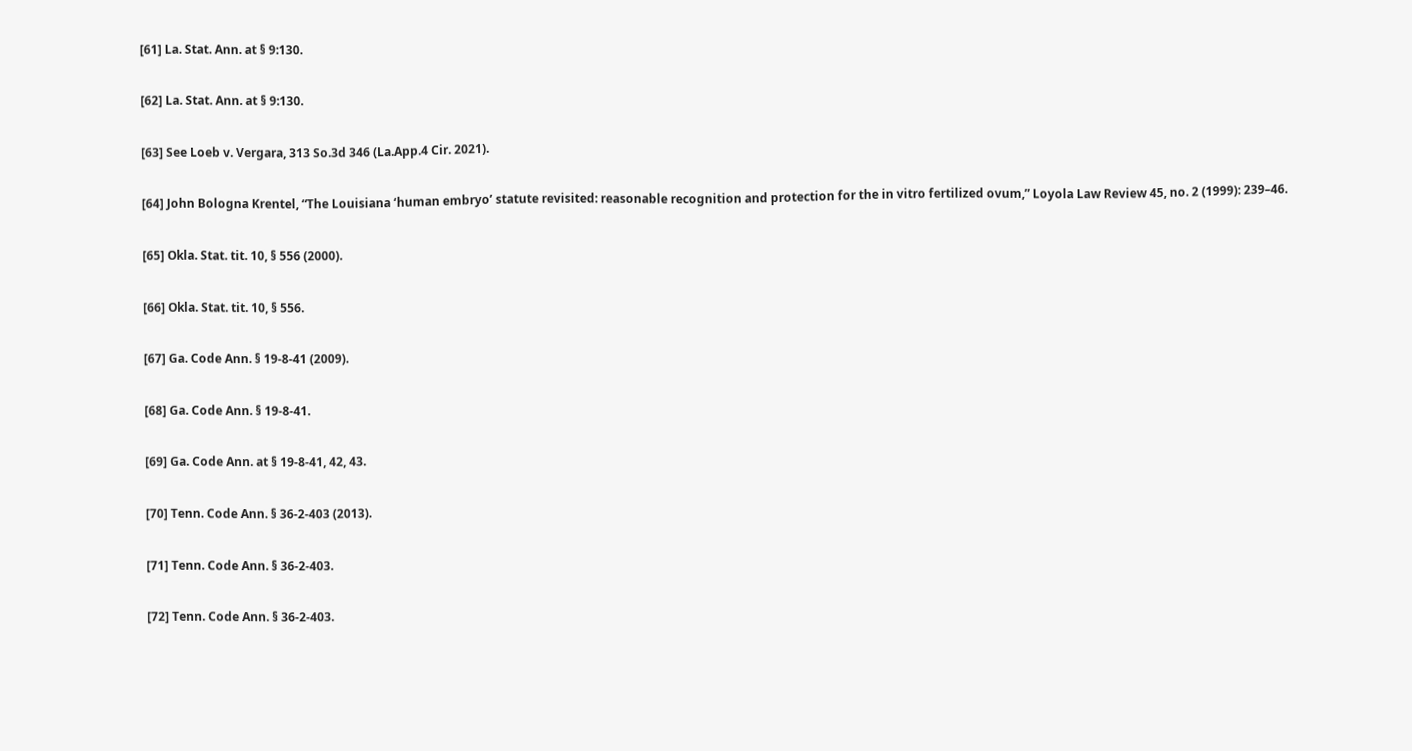[61] La. Stat. Ann. at § 9:130.

[62] La. Stat. Ann. at § 9:130.

[63] See Loeb v. Vergara, 313 So.3d 346 (La.App.4 Cir. 2021).

[64] John Bologna Krentel, “The Louisiana ‘human embryo’ statute revisited: reasonable recognition and protection for the in vitro fertilized ovum,” Loyola Law Review 45, no. 2 (1999): 239–46.

[65] Okla. Stat. tit. 10, § 556 (2000).

[66] Okla. Stat. tit. 10, § 556.

[67] Ga. Code Ann. § 19-8-41 (2009).

[68] Ga. Code Ann. § 19-8-41.

[69] Ga. Code Ann. at § 19-8-41, 42, 43.

[70] Tenn. Code Ann. § 36-2-403 (2013).

[71] Tenn. Code Ann. § 36-2-403.

[72] Tenn. Code Ann. § 36-2-403.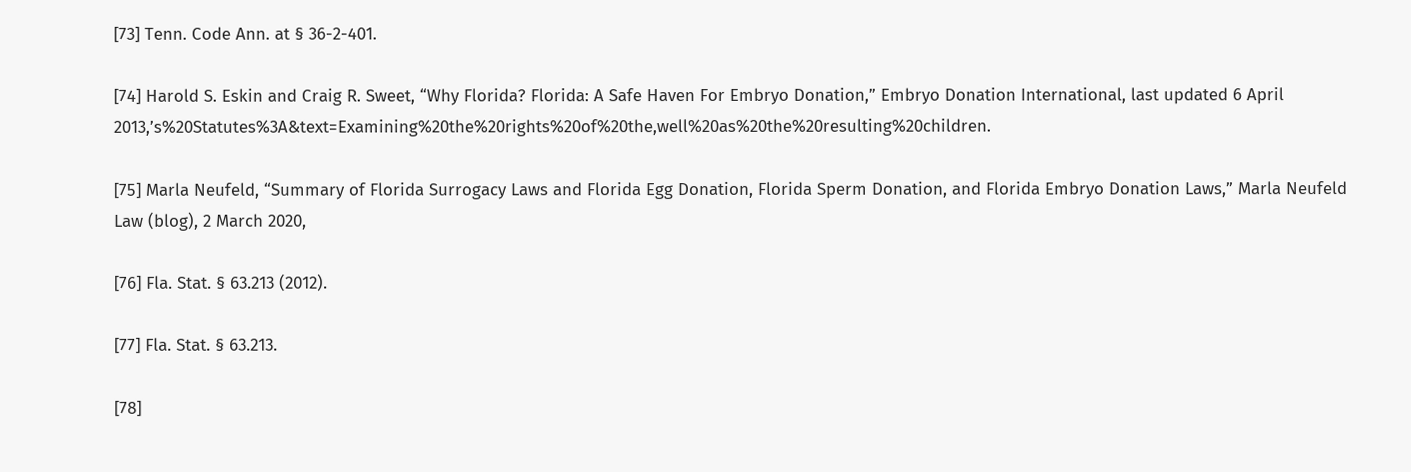[73] Tenn. Code Ann. at § 36-2-401.

[74] Harold S. Eskin and Craig R. Sweet, “Why Florida? Florida: A Safe Haven For Embryo Donation,” Embryo Donation International, last updated 6 April 2013,’s%20Statutes%3A&text=Examining%20the%20rights%20of%20the,well%20as%20the%20resulting%20children.

[75] Marla Neufeld, “Summary of Florida Surrogacy Laws and Florida Egg Donation, Florida Sperm Donation, and Florida Embryo Donation Laws,” Marla Neufeld Law (blog), 2 March 2020,

[76] Fla. Stat. § 63.213 (2012).

[77] Fla. Stat. § 63.213.

[78]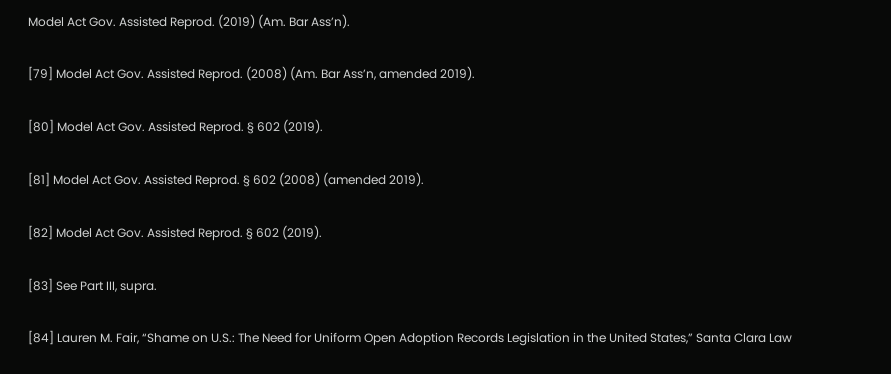Model Act Gov. Assisted Reprod. (2019) (Am. Bar Ass’n).

[79] Model Act Gov. Assisted Reprod. (2008) (Am. Bar Ass’n, amended 2019).

[80] Model Act Gov. Assisted Reprod. § 602 (2019).

[81] Model Act Gov. Assisted Reprod. § 602 (2008) (amended 2019).

[82] Model Act Gov. Assisted Reprod. § 602 (2019).

[83] See Part III, supra.

[84] Lauren M. Fair, “Shame on U.S.: The Need for Uniform Open Adoption Records Legislation in the United States,” Santa Clara Law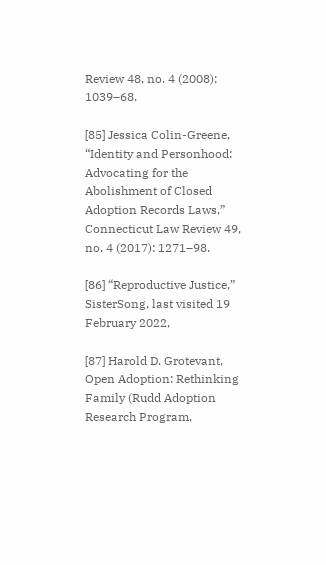Review 48, no. 4 (2008): 1039–68.

[85] Jessica Colin-Greene, “Identity and Personhood: Advocating for the Abolishment of Closed Adoption Records Laws,” Connecticut Law Review 49, no. 4 (2017): 1271–98.

[86] “Reproductive Justice,” SisterSong, last visited 19 February 2022,

[87] Harold D. Grotevant, Open Adoption: Rethinking Family (Rudd Adoption Research Program,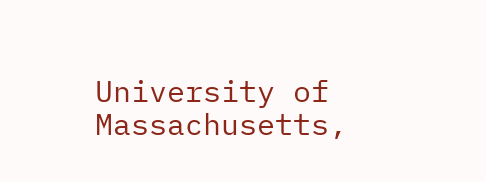University of Massachusetts,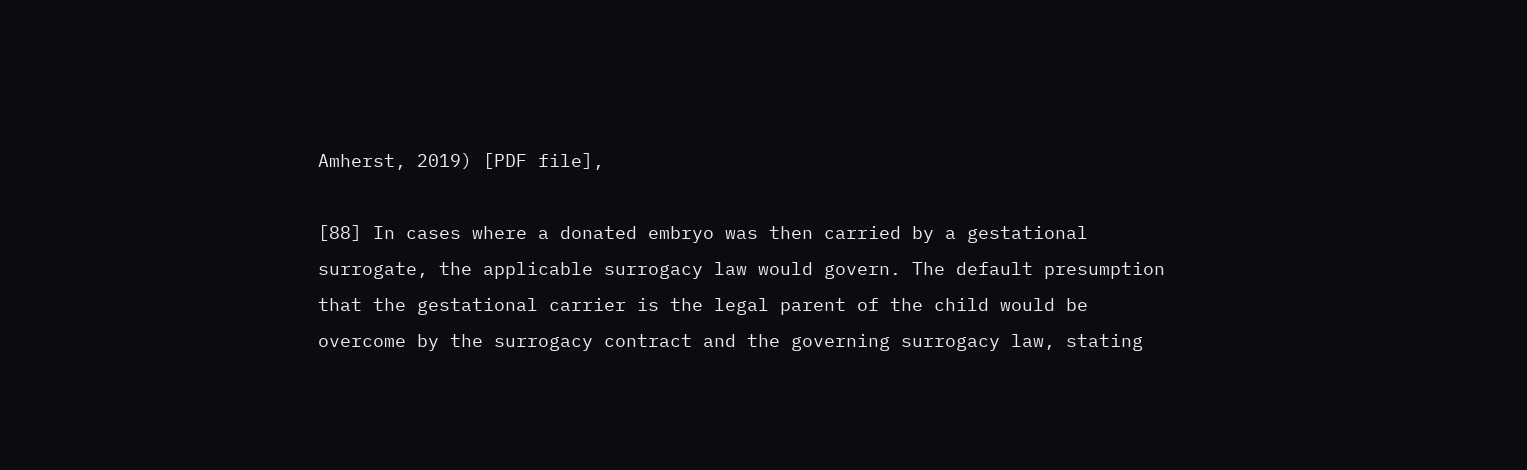Amherst, 2019) [PDF file],

[88] In cases where a donated embryo was then carried by a gestational surrogate, the applicable surrogacy law would govern. The default presumption that the gestational carrier is the legal parent of the child would be overcome by the surrogacy contract and the governing surrogacy law, stating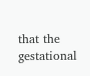that the gestational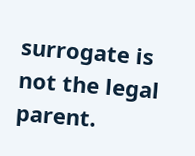surrogate is not the legal parent.